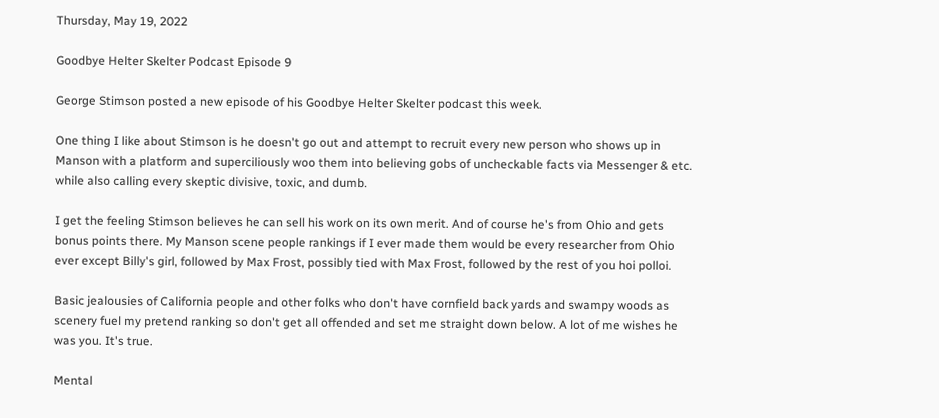Thursday, May 19, 2022

Goodbye Helter Skelter Podcast Episode 9

George Stimson posted a new episode of his Goodbye Helter Skelter podcast this week.

One thing I like about Stimson is he doesn't go out and attempt to recruit every new person who shows up in Manson with a platform and superciliously woo them into believing gobs of uncheckable facts via Messenger & etc. while also calling every skeptic divisive, toxic, and dumb.

I get the feeling Stimson believes he can sell his work on its own merit. And of course he's from Ohio and gets bonus points there. My Manson scene people rankings if I ever made them would be every researcher from Ohio ever except Billy's girl, followed by Max Frost, possibly tied with Max Frost, followed by the rest of you hoi polloi.

Basic jealousies of California people and other folks who don't have cornfield back yards and swampy woods as scenery fuel my pretend ranking so don't get all offended and set me straight down below. A lot of me wishes he was you. It's true.

Mental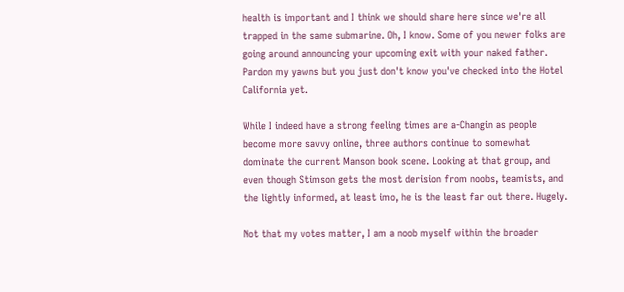health is important and I think we should share here since we're all trapped in the same submarine. Oh, I know. Some of you newer folks are going around announcing your upcoming exit with your naked father. Pardon my yawns but you just don't know you've checked into the Hotel California yet.

While I indeed have a strong feeling times are a-Changin as people become more savvy online, three authors continue to somewhat dominate the current Manson book scene. Looking at that group, and even though Stimson gets the most derision from noobs, teamists, and the lightly informed, at least imo, he is the least far out there. Hugely.

Not that my votes matter, I am a noob myself within the broader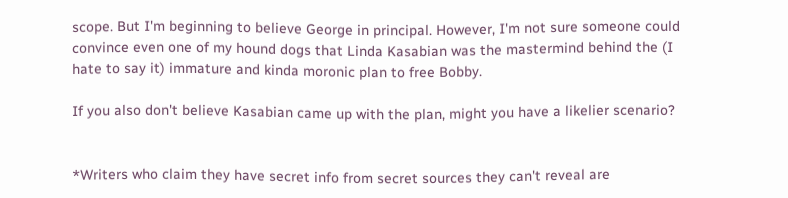scope. But I'm beginning to believe George in principal. However, I'm not sure someone could convince even one of my hound dogs that Linda Kasabian was the mastermind behind the (I hate to say it) immature and kinda moronic plan to free Bobby.

If you also don't believe Kasabian came up with the plan, might you have a likelier scenario?


*Writers who claim they have secret info from secret sources they can't reveal are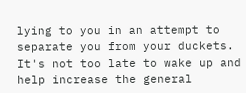lying to you in an attempt to separate you from your duckets. It's not too late to wake up and help increase the general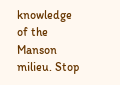knowledge of the Manson milieu. Stop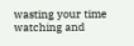wasting your time watching and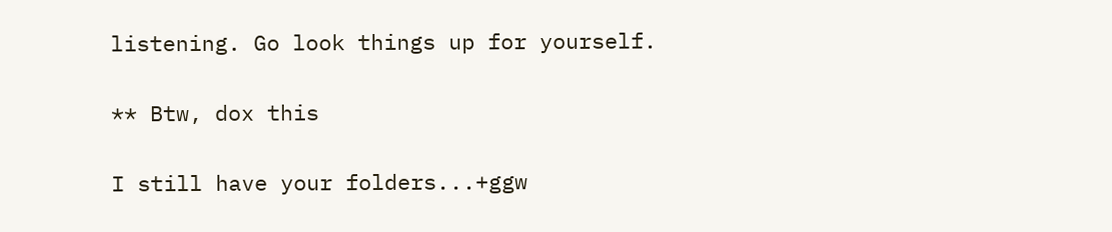listening. Go look things up for yourself.

** Btw, dox this

I still have your folders...+ggw